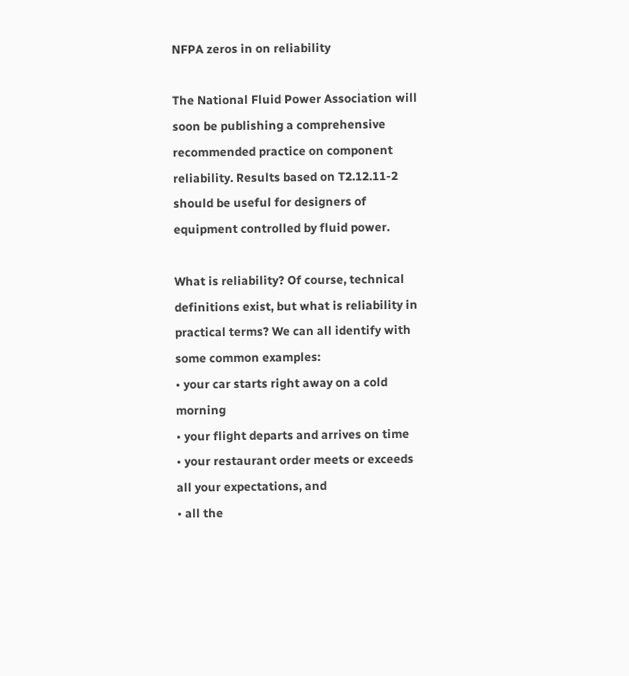NFPA zeros in on reliability

The National Fluid Power Association will soon be publishing a comprehensive recommended practice on component reliability. Results based on T2.12.11-2 should be useful for designers of equipment controlled by fluid power.

What is reliability? Of course, technical definitions exist, but what is reliability in practical terms? We can all identify with some common examples:
• your car starts right away on a cold morning
• your flight departs and arrives on time
• your restaurant order meets or exceeds all your expectations, and
• all the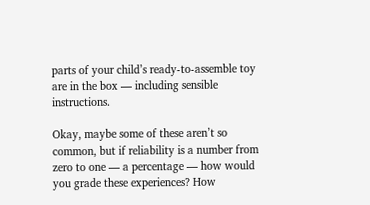parts of your child’s ready-to-assemble toy are in the box — including sensible instructions.

Okay, maybe some of these aren’t so common, but if reliability is a number from zero to one — a percentage — how would you grade these experiences? How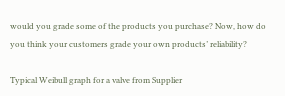would you grade some of the products you purchase? Now, how do you think your customers grade your own products’ reliability?

Typical Weibull graph for a valve from Supplier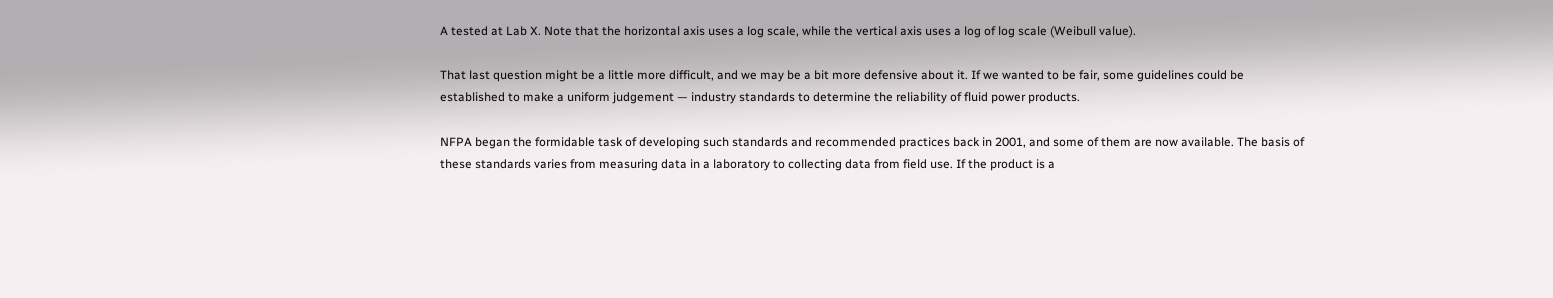A tested at Lab X. Note that the horizontal axis uses a log scale, while the vertical axis uses a log of log scale (Weibull value).

That last question might be a little more difficult, and we may be a bit more defensive about it. If we wanted to be fair, some guidelines could be established to make a uniform judgement — industry standards to determine the reliability of fluid power products.

NFPA began the formidable task of developing such standards and recommended practices back in 2001, and some of them are now available. The basis of these standards varies from measuring data in a laboratory to collecting data from field use. If the product is a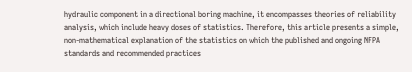hydraulic component in a directional boring machine, it encompasses theories of reliability analysis, which include heavy doses of statistics. Therefore, this article presents a simple, non-mathematical explanation of the statistics on which the published and ongoing NFPA standards and recommended practices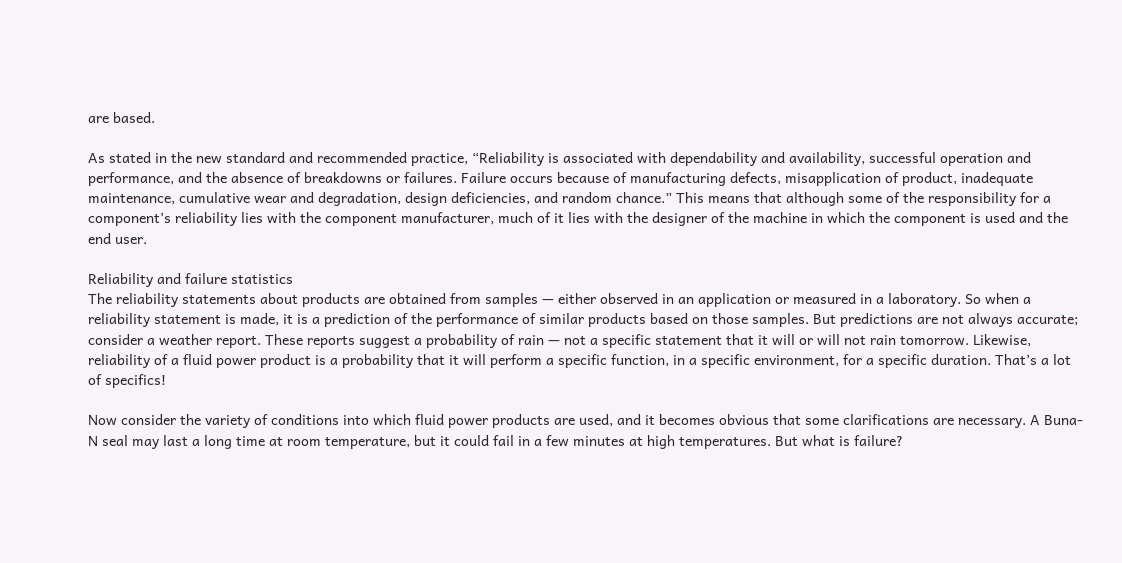are based.

As stated in the new standard and recommended practice, “Reliability is associated with dependability and availability, successful operation and performance, and the absence of breakdowns or failures. Failure occurs because of manufacturing defects, misapplication of product, inadequate maintenance, cumulative wear and degradation, design deficiencies, and random chance.” This means that although some of the responsibility for a component’s reliability lies with the component manufacturer, much of it lies with the designer of the machine in which the component is used and the end user.

Reliability and failure statistics
The reliability statements about products are obtained from samples — either observed in an application or measured in a laboratory. So when a reliability statement is made, it is a prediction of the performance of similar products based on those samples. But predictions are not always accurate; consider a weather report. These reports suggest a probability of rain — not a specific statement that it will or will not rain tomorrow. Likewise, reliability of a fluid power product is a probability that it will perform a specific function, in a specific environment, for a specific duration. That’s a lot of specifics!

Now consider the variety of conditions into which fluid power products are used, and it becomes obvious that some clarifications are necessary. A Buna-N seal may last a long time at room temperature, but it could fail in a few minutes at high temperatures. But what is failure?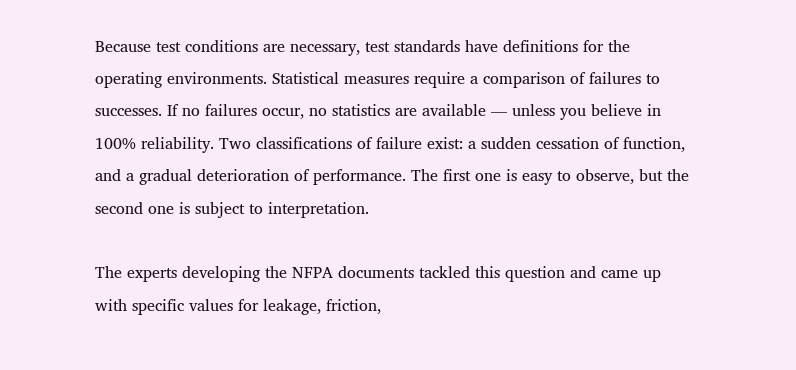Because test conditions are necessary, test standards have definitions for the operating environments. Statistical measures require a comparison of failures to successes. If no failures occur, no statistics are available — unless you believe in 100% reliability. Two classifications of failure exist: a sudden cessation of function, and a gradual deterioration of performance. The first one is easy to observe, but the second one is subject to interpretation.

The experts developing the NFPA documents tackled this question and came up with specific values for leakage, friction,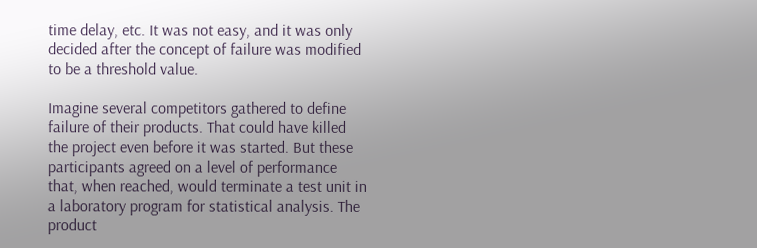time delay, etc. It was not easy, and it was only decided after the concept of failure was modified to be a threshold value.

Imagine several competitors gathered to define failure of their products. That could have killed the project even before it was started. But these participants agreed on a level of performance that, when reached, would terminate a test unit in a laboratory program for statistical analysis. The product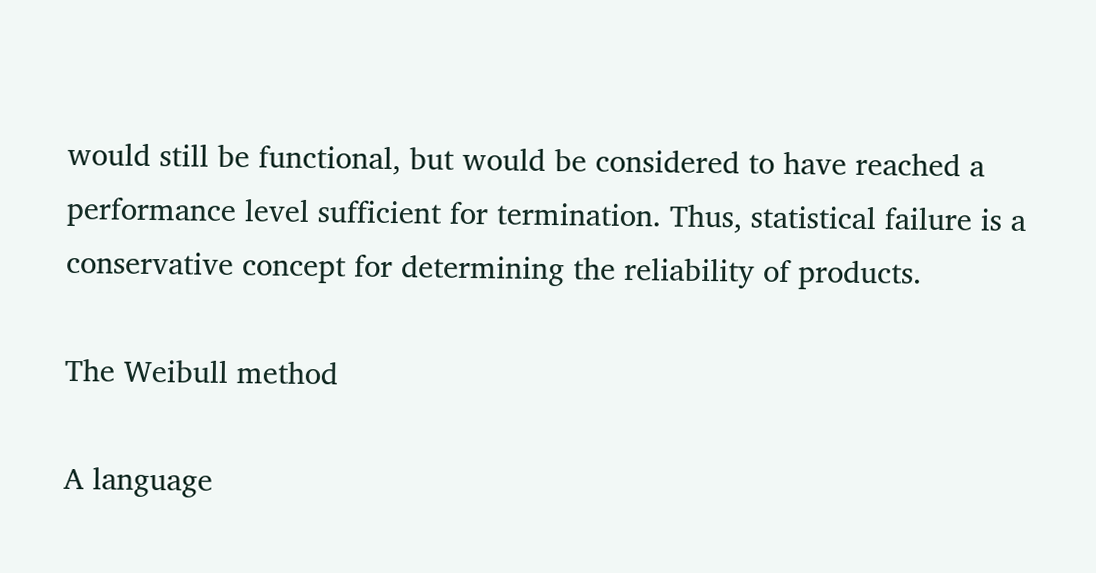would still be functional, but would be considered to have reached a performance level sufficient for termination. Thus, statistical failure is a conservative concept for determining the reliability of products.

The Weibull method

A language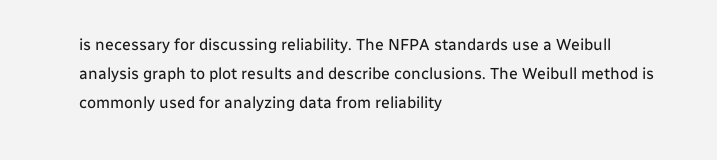is necessary for discussing reliability. The NFPA standards use a Weibull analysis graph to plot results and describe conclusions. The Weibull method is commonly used for analyzing data from reliability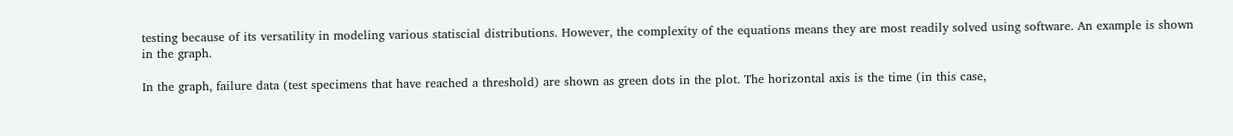testing because of its versatility in modeling various statiscial distributions. However, the complexity of the equations means they are most readily solved using software. An example is shown in the graph.

In the graph, failure data (test specimens that have reached a threshold) are shown as green dots in the plot. The horizontal axis is the time (in this case,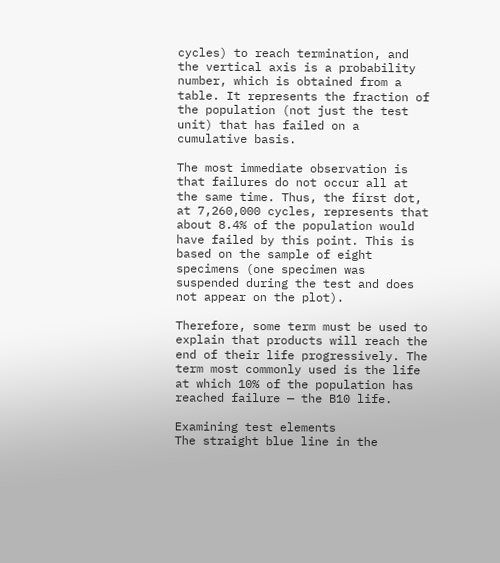cycles) to reach termination, and the vertical axis is a probability number, which is obtained from a table. It represents the fraction of the population (not just the test unit) that has failed on a cumulative basis.

The most immediate observation is that failures do not occur all at the same time. Thus, the first dot, at 7,260,000 cycles, represents that about 8.4% of the population would have failed by this point. This is based on the sample of eight specimens (one specimen was suspended during the test and does not appear on the plot).

Therefore, some term must be used to explain that products will reach the end of their life progressively. The term most commonly used is the life at which 10% of the population has reached failure — the B10 life.

Examining test elements
The straight blue line in the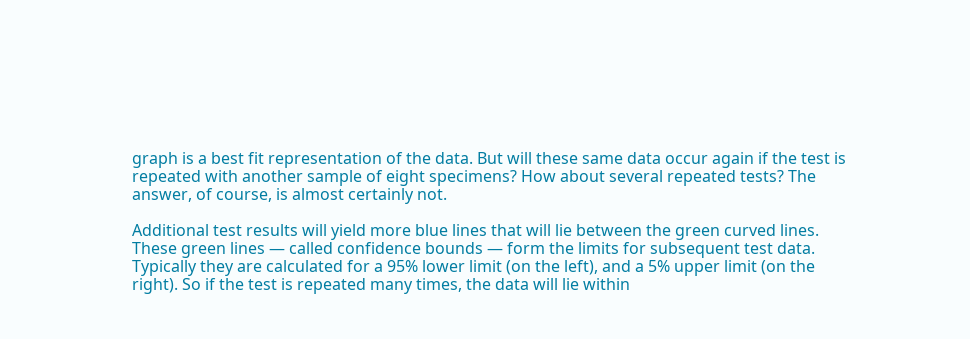graph is a best fit representation of the data. But will these same data occur again if the test is repeated with another sample of eight specimens? How about several repeated tests? The answer, of course, is almost certainly not.

Additional test results will yield more blue lines that will lie between the green curved lines. These green lines — called confidence bounds — form the limits for subsequent test data. Typically they are calculated for a 95% lower limit (on the left), and a 5% upper limit (on the right). So if the test is repeated many times, the data will lie within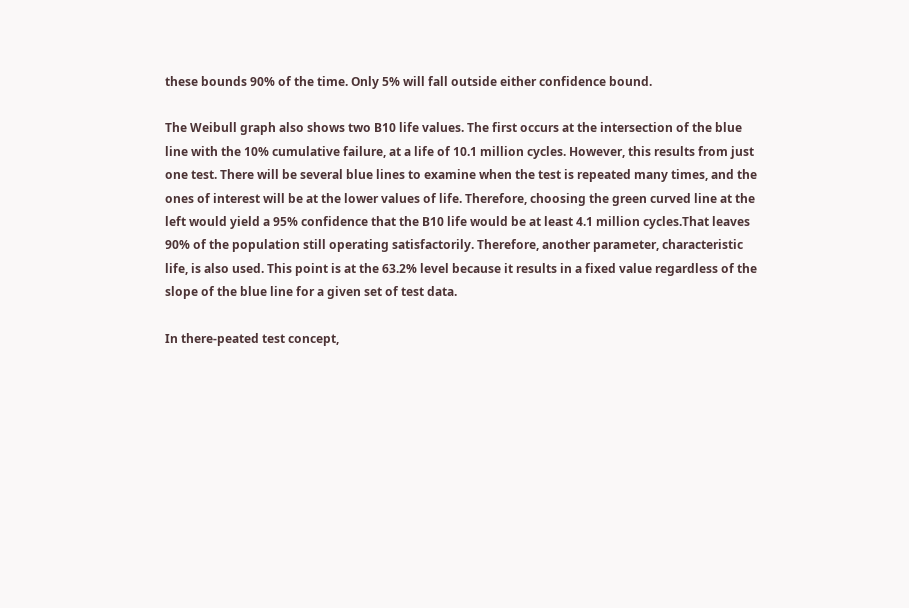these bounds 90% of the time. Only 5% will fall outside either confidence bound.

The Weibull graph also shows two B10 life values. The first occurs at the intersection of the blue line with the 10% cumulative failure, at a life of 10.1 million cycles. However, this results from just one test. There will be several blue lines to examine when the test is repeated many times, and the ones of interest will be at the lower values of life. Therefore, choosing the green curved line at the left would yield a 95% confidence that the B10 life would be at least 4.1 million cycles.That leaves 90% of the population still operating satisfactorily. Therefore, another parameter, characteristic life, is also used. This point is at the 63.2% level because it results in a fixed value regardless of the slope of the blue line for a given set of test data.

In there-peated test concept,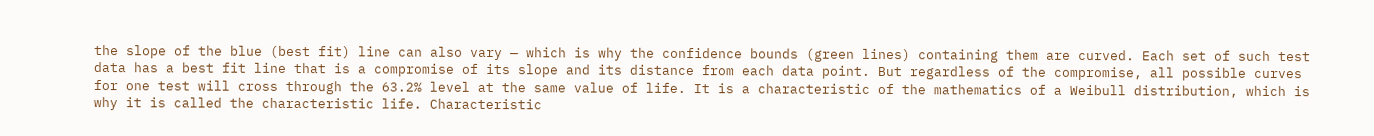the slope of the blue (best fit) line can also vary — which is why the confidence bounds (green lines) containing them are curved. Each set of such test data has a best fit line that is a compromise of its slope and its distance from each data point. But regardless of the compromise, all possible curves for one test will cross through the 63.2% level at the same value of life. It is a characteristic of the mathematics of a Weibull distribution, which is why it is called the characteristic life. Characteristic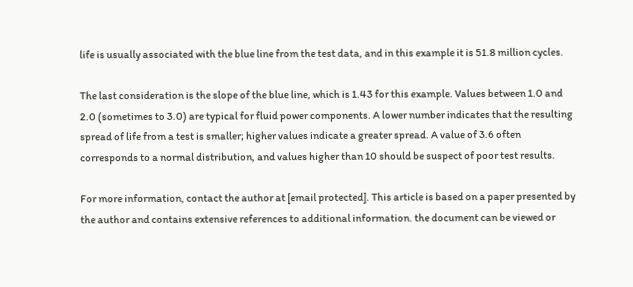life is usually associated with the blue line from the test data, and in this example it is 51.8 million cycles.

The last consideration is the slope of the blue line, which is 1.43 for this example. Values between 1.0 and 2.0 (sometimes to 3.0) are typical for fluid power components. A lower number indicates that the resulting spread of life from a test is smaller; higher values indicate a greater spread. A value of 3.6 often corresponds to a normal distribution, and values higher than 10 should be suspect of poor test results.

For more information, contact the author at [email protected]. This article is based on a paper presented by the author and contains extensive references to additional information. the document can be viewed or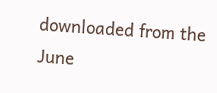downloaded from the June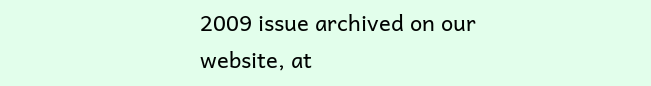2009 issue archived on our website, at